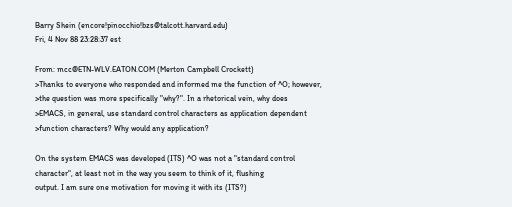Barry Shein (encore!pinocchio!bzs@talcott.harvard.edu)
Fri, 4 Nov 88 23:28:37 est

From: mcc@ETN-WLV.EATON.COM (Merton Campbell Crockett)
>Thanks to everyone who responded and informed me the function of ^O; however,
>the question was more specifically "why?". In a rhetorical vein, why does
>EMACS, in general, use standard control characters as application dependent
>function characters? Why would any application?

On the system EMACS was developed (ITS) ^O was not a "standard control
character", at least not in the way you seem to think of it, flushing
output. I am sure one motivation for moving it with its (ITS?)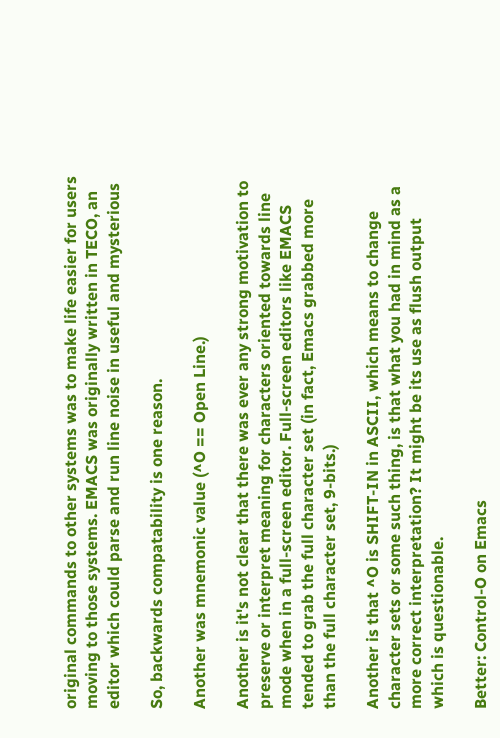original commands to other systems was to make life easier for users
moving to those systems. EMACS was originally written in TECO, an
editor which could parse and run line noise in useful and mysterious

So, backwards compatability is one reason.

Another was mnemonic value (^O == Open Line.)

Another is it's not clear that there was ever any strong motivation to
preserve or interpret meaning for characters oriented towards line
mode when in a full-screen editor. Full-screen editors like EMACS
tended to grab the full character set (in fact, Emacs grabbed more
than the full character set, 9-bits.)

Another is that ^O is SHIFT-IN in ASCII, which means to change
character sets or some such thing, is that what you had in mind as a
more correct interpretation? It might be its use as flush output
which is questionable.

Better: Control-O on Emacs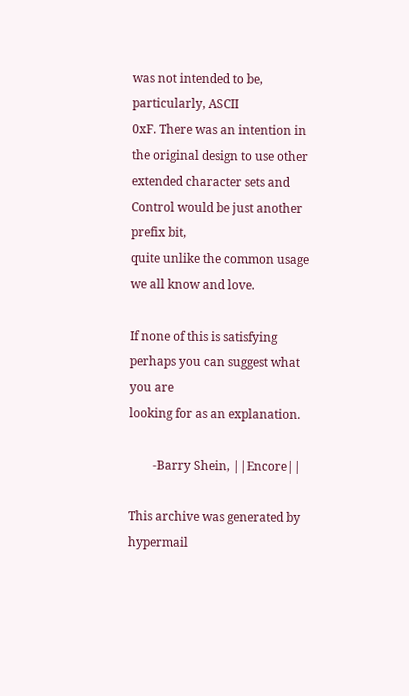was not intended to be, particularly, ASCII
0xF. There was an intention in the original design to use other
extended character sets and Control would be just another prefix bit,
quite unlike the common usage we all know and love.

If none of this is satisfying perhaps you can suggest what you are
looking for as an explanation.

        -Barry Shein, ||Encore||

This archive was generated by hypermail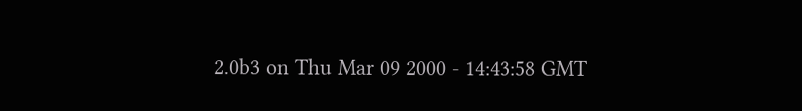2.0b3 on Thu Mar 09 2000 - 14:43:58 GMT